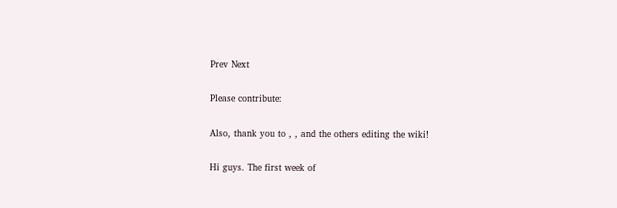Prev Next

Please contribute:

Also, thank you to , , and the others editing the wiki!

Hi guys. The first week of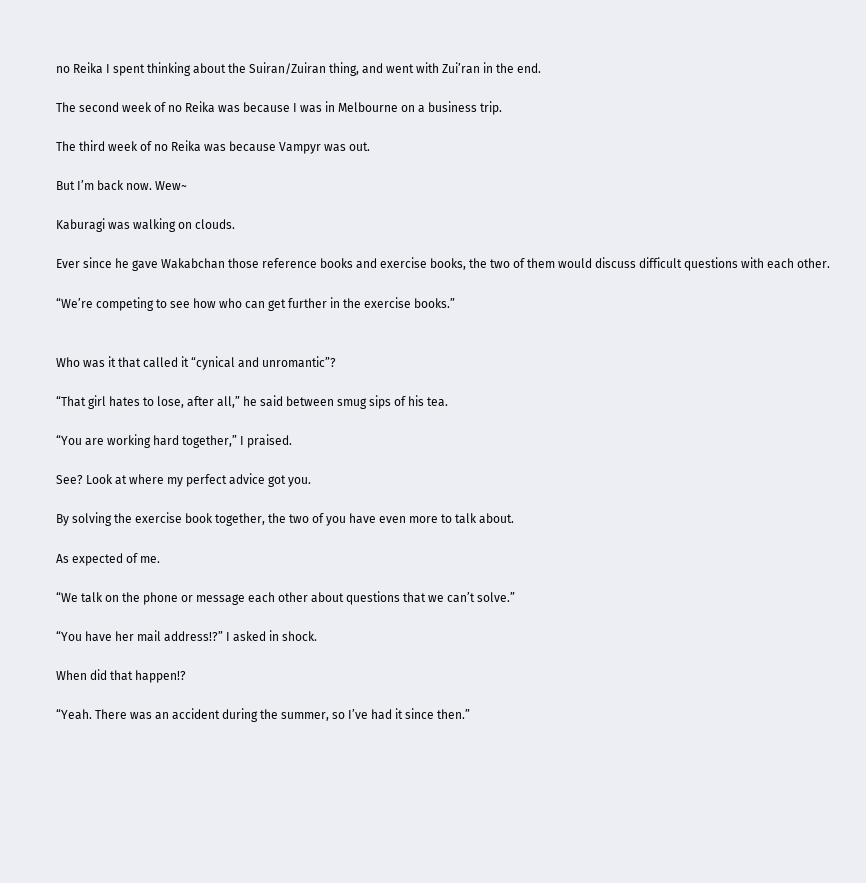no Reika I spent thinking about the Suiran/Zuiran thing, and went with Zui’ran in the end.

The second week of no Reika was because I was in Melbourne on a business trip.

The third week of no Reika was because Vampyr was out.

But I’m back now. Wew~

Kaburagi was walking on clouds.

Ever since he gave Wakabchan those reference books and exercise books, the two of them would discuss difficult questions with each other.

“We’re competing to see how who can get further in the exercise books.”


Who was it that called it “cynical and unromantic”?

“That girl hates to lose, after all,” he said between smug sips of his tea.

“You are working hard together,” I praised.

See? Look at where my perfect advice got you.

By solving the exercise book together, the two of you have even more to talk about.

As expected of me.

“We talk on the phone or message each other about questions that we can’t solve.”

“You have her mail address!?” I asked in shock.

When did that happen!?

“Yeah. There was an accident during the summer, so I’ve had it since then.”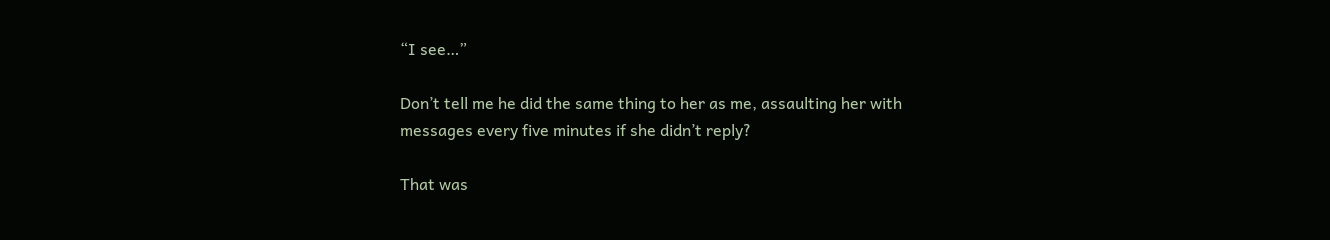“I see…”

Don’t tell me he did the same thing to her as me, assaulting her with messages every five minutes if she didn’t reply?

That was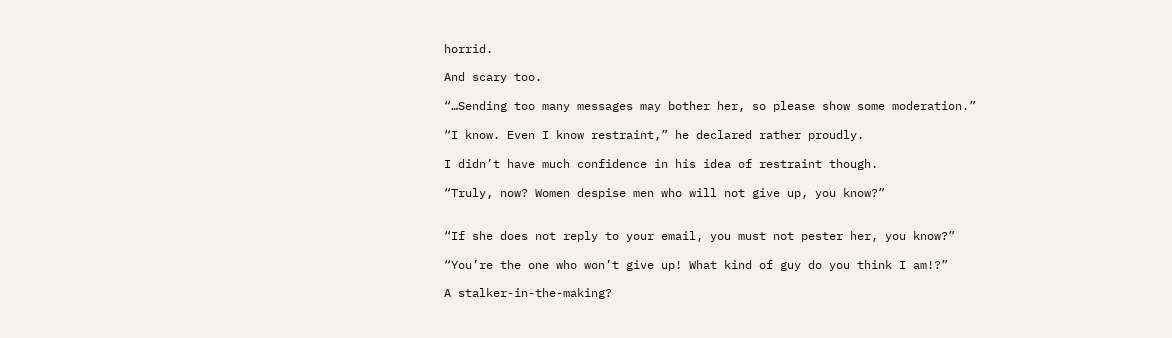horrid.

And scary too.

“…Sending too many messages may bother her, so please show some moderation.”

“I know. Even I know restraint,” he declared rather proudly.

I didn’t have much confidence in his idea of restraint though.

“Truly, now? Women despise men who will not give up, you know?”


“If she does not reply to your email, you must not pester her, you know?”

“You’re the one who won’t give up! What kind of guy do you think I am!?”

A stalker-in-the-making?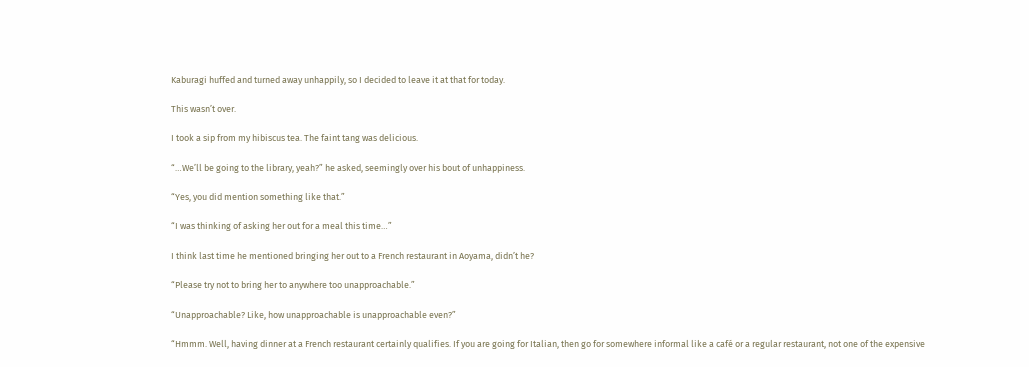Kaburagi huffed and turned away unhappily, so I decided to leave it at that for today.

This wasn’t over.

I took a sip from my hibiscus tea. The faint tang was delicious.

“…We’ll be going to the library, yeah?” he asked, seemingly over his bout of unhappiness.

“Yes, you did mention something like that.”

“I was thinking of asking her out for a meal this time…”

I think last time he mentioned bringing her out to a French restaurant in Aoyama, didn’t he?

“Please try not to bring her to anywhere too unapproachable.”

“Unapproachable? Like, how unapproachable is unapproachable even?”

“Hmmm. Well, having dinner at a French restaurant certainly qualifies. If you are going for Italian, then go for somewhere informal like a café or a regular restaurant, not one of the expensive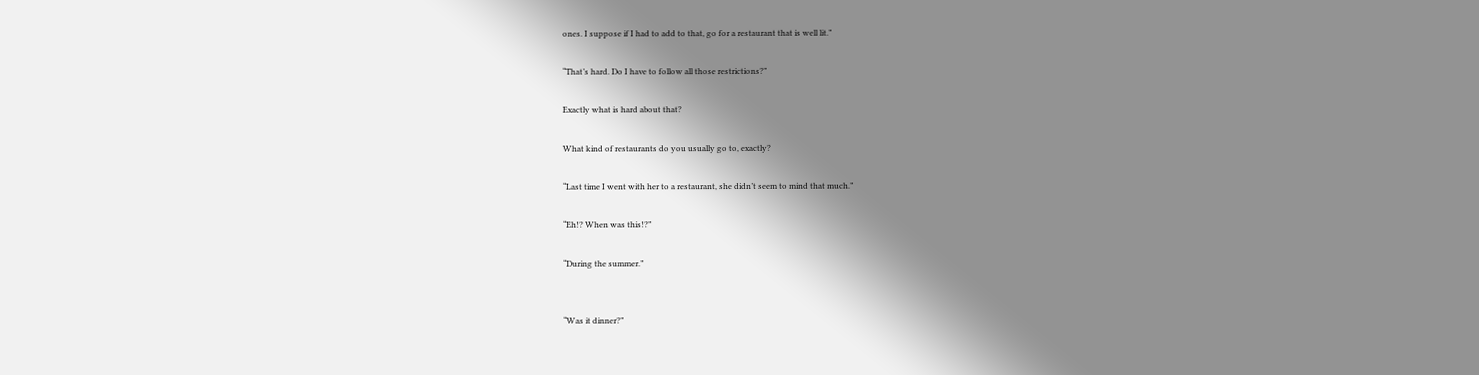ones. I suppose if I had to add to that, go for a restaurant that is well lit.”

“That’s hard. Do I have to follow all those restrictions?”

Exactly what is hard about that?

What kind of restaurants do you usually go to, exactly?

“Last time I went with her to a restaurant, she didn’t seem to mind that much.”

“Eh!? When was this!?”

“During the summer.”


“Was it dinner?”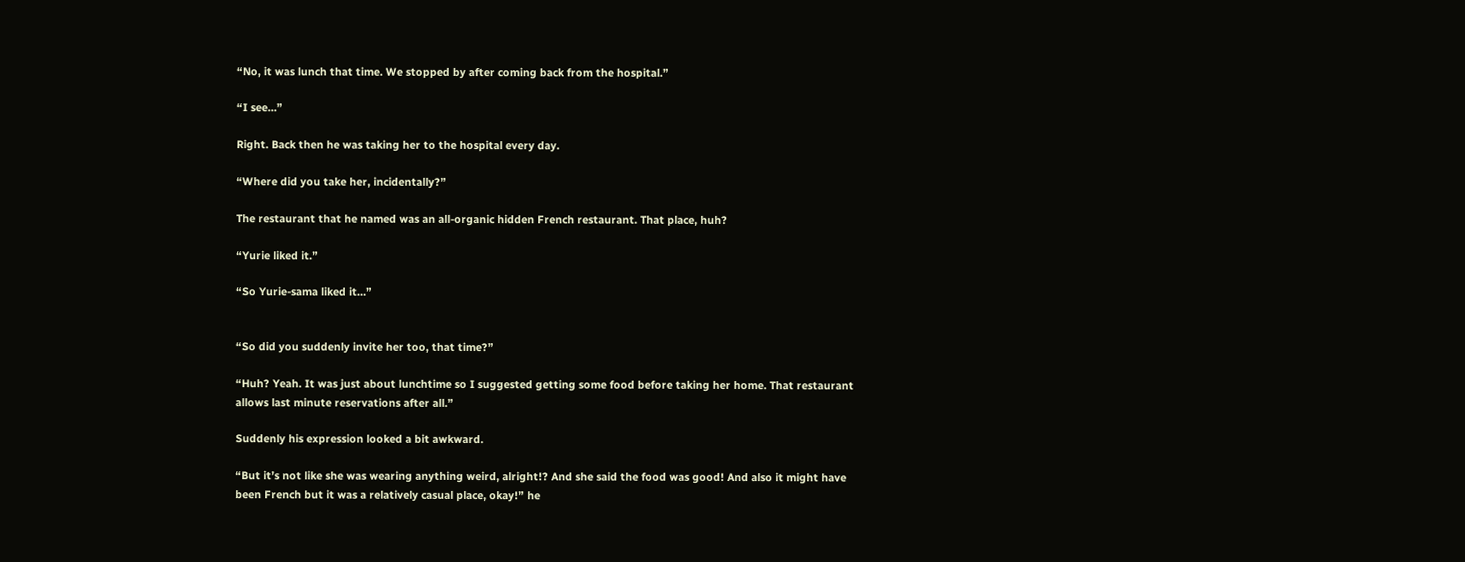“No, it was lunch that time. We stopped by after coming back from the hospital.”

“I see…”

Right. Back then he was taking her to the hospital every day.

“Where did you take her, incidentally?”

The restaurant that he named was an all-organic hidden French restaurant. That place, huh?

“Yurie liked it.”

“So Yurie-sama liked it…”


“So did you suddenly invite her too, that time?”

“Huh? Yeah. It was just about lunchtime so I suggested getting some food before taking her home. That restaurant allows last minute reservations after all.”

Suddenly his expression looked a bit awkward.

“But it’s not like she was wearing anything weird, alright!? And she said the food was good! And also it might have been French but it was a relatively casual place, okay!” he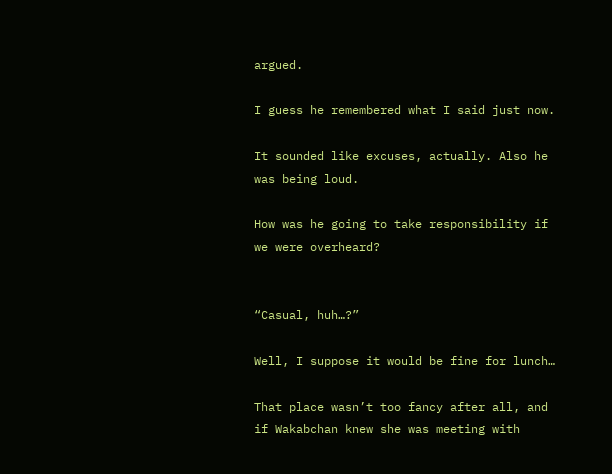argued.

I guess he remembered what I said just now.

It sounded like excuses, actually. Also he was being loud.

How was he going to take responsibility if we were overheard?


“Casual, huh…?”

Well, I suppose it would be fine for lunch…

That place wasn’t too fancy after all, and if Wakabchan knew she was meeting with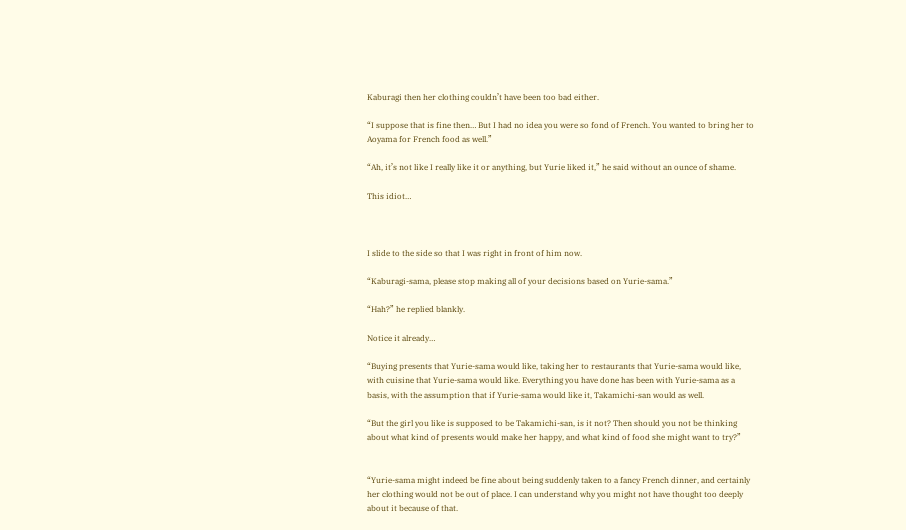Kaburagi then her clothing couldn’t have been too bad either.

“I suppose that is fine then… But I had no idea you were so fond of French. You wanted to bring her to Aoyama for French food as well.”

“Ah, it’s not like I really like it or anything, but Yurie liked it,” he said without an ounce of shame.

This idiot…



I slide to the side so that I was right in front of him now.

“Kaburagi-sama, please stop making all of your decisions based on Yurie-sama.”

“Hah?” he replied blankly.

Notice it already…

“Buying presents that Yurie-sama would like, taking her to restaurants that Yurie-sama would like, with cuisine that Yurie-sama would like. Everything you have done has been with Yurie-sama as a basis, with the assumption that if Yurie-sama would like it, Takamichi-san would as well.

“But the girl you like is supposed to be Takamichi-san, is it not? Then should you not be thinking about what kind of presents would make her happy, and what kind of food she might want to try?”


“Yurie-sama might indeed be fine about being suddenly taken to a fancy French dinner, and certainly her clothing would not be out of place. I can understand why you might not have thought too deeply about it because of that.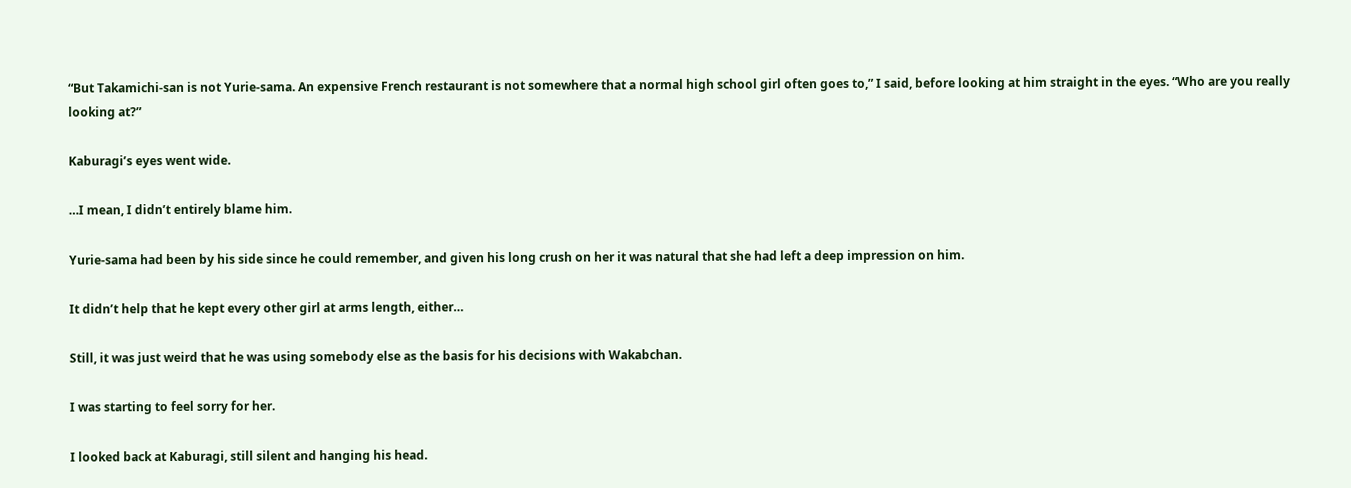“But Takamichi-san is not Yurie-sama. An expensive French restaurant is not somewhere that a normal high school girl often goes to,” I said, before looking at him straight in the eyes. “Who are you really looking at?”

Kaburagi’s eyes went wide.

…I mean, I didn’t entirely blame him.

Yurie-sama had been by his side since he could remember, and given his long crush on her it was natural that she had left a deep impression on him.

It didn’t help that he kept every other girl at arms length, either…

Still, it was just weird that he was using somebody else as the basis for his decisions with Wakabchan.

I was starting to feel sorry for her.

I looked back at Kaburagi, still silent and hanging his head.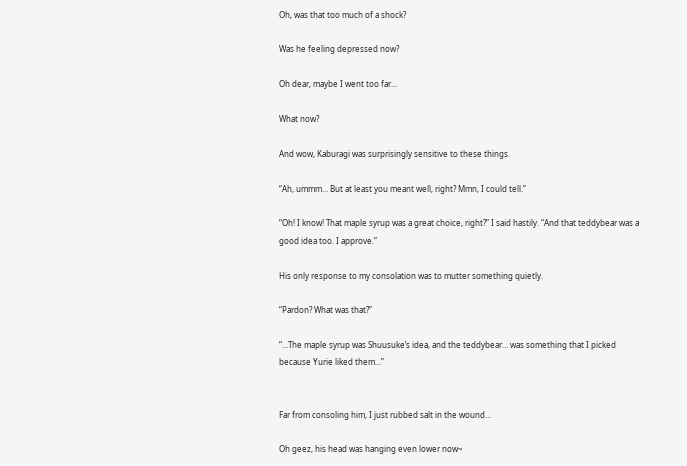Oh, was that too much of a shock?

Was he feeling depressed now?

Oh dear, maybe I went too far…

What now?

And wow, Kaburagi was surprisingly sensitive to these things.

“Ah, ummm… But at least you meant well, right? Mmn, I could tell.”

“Oh! I know! That maple syrup was a great choice, right?” I said hastily. “And that teddybear was a good idea too. I approve.”

His only response to my consolation was to mutter something quietly.

“Pardon? What was that?”

“…The maple syrup was Shuusuke’s idea, and the teddybear… was something that I picked because Yurie liked them…”


Far from consoling him, I just rubbed salt in the wound…

Oh geez, his head was hanging even lower now~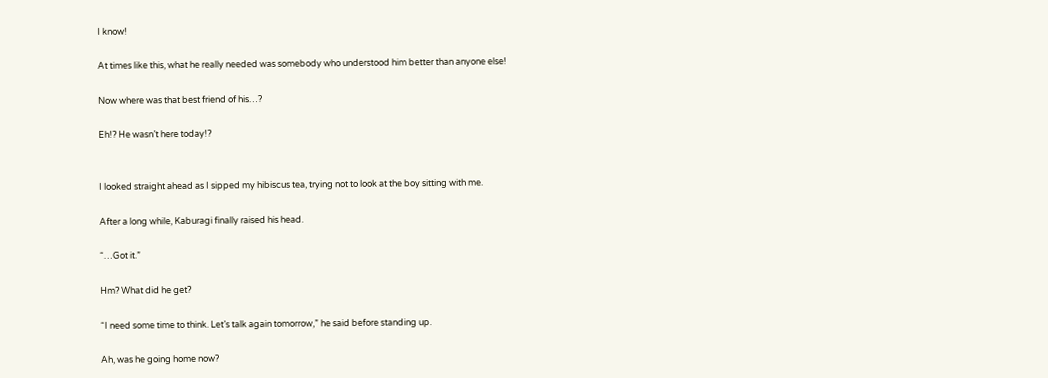I know!

At times like this, what he really needed was somebody who understood him better than anyone else!

Now where was that best friend of his…?

Eh!? He wasn’t here today!?


I looked straight ahead as I sipped my hibiscus tea, trying not to look at the boy sitting with me.

After a long while, Kaburagi finally raised his head.

“…Got it.”

Hm? What did he get?

“I need some time to think. Let’s talk again tomorrow,” he said before standing up.

Ah, was he going home now?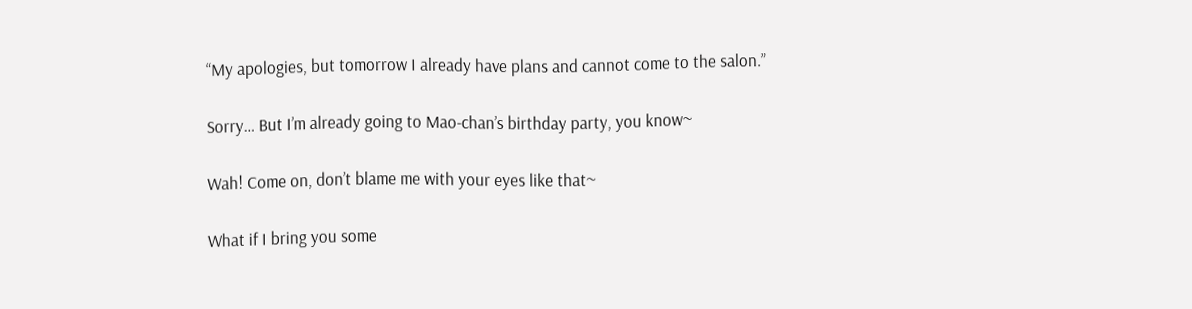“My apologies, but tomorrow I already have plans and cannot come to the salon.”

Sorry… But I’m already going to Mao-chan’s birthday party, you know~

Wah! Come on, don’t blame me with your eyes like that~

What if I bring you some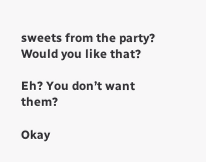sweets from the party? Would you like that?

Eh? You don’t want them?

Okay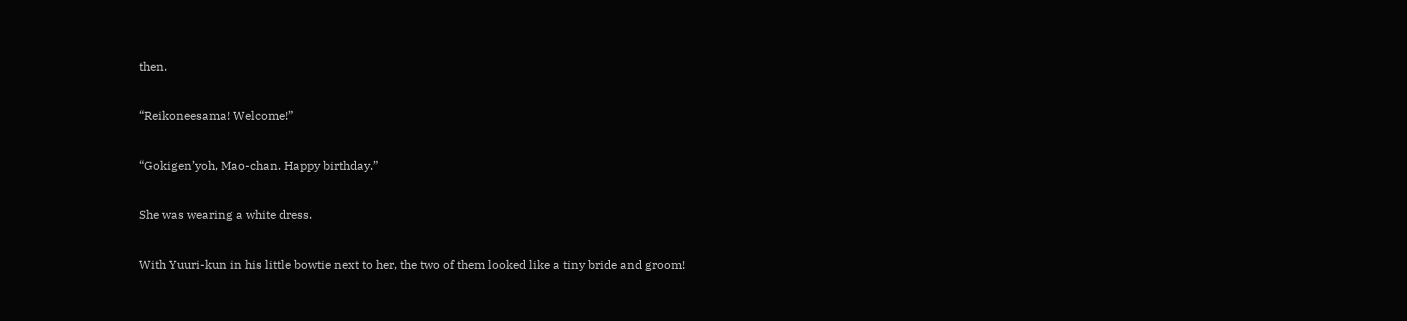then.

“Reikoneesama! Welcome!”

“Gokigen’yoh, Mao-chan. Happy birthday.”

She was wearing a white dress.

With Yuuri-kun in his little bowtie next to her, the two of them looked like a tiny bride and groom!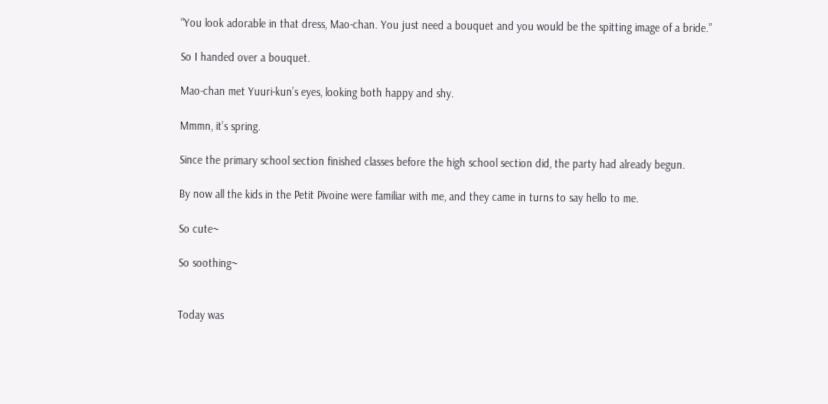“You look adorable in that dress, Mao-chan. You just need a bouquet and you would be the spitting image of a bride.”

So I handed over a bouquet.

Mao-chan met Yuuri-kun’s eyes, looking both happy and shy.

Mmmn, it’s spring.

Since the primary school section finished classes before the high school section did, the party had already begun.

By now all the kids in the Petit Pivoine were familiar with me, and they came in turns to say hello to me.

So cute~

So soothing~


Today was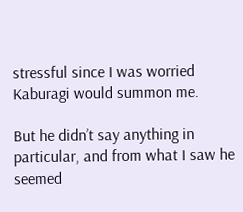stressful since I was worried Kaburagi would summon me.

But he didn’t say anything in particular, and from what I saw he seemed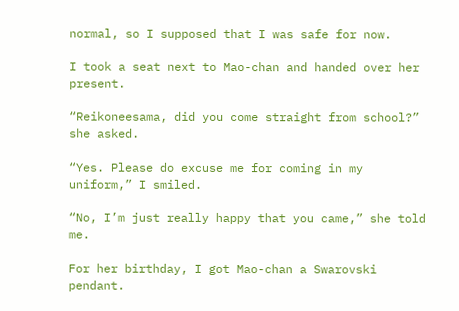normal, so I supposed that I was safe for now.

I took a seat next to Mao-chan and handed over her present.

“Reikoneesama, did you come straight from school?” she asked.

“Yes. Please do excuse me for coming in my uniform,” I smiled.

“No, I’m just really happy that you came,” she told me.

For her birthday, I got Mao-chan a Swarovski pendant.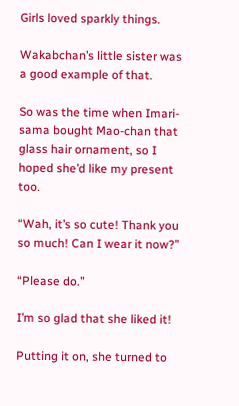Girls loved sparkly things.

Wakabchan’s little sister was a good example of that.

So was the time when Imari-sama bought Mao-chan that glass hair ornament, so I hoped she’d like my present too.

“Wah, it’s so cute! Thank you so much! Can I wear it now?”

“Please do.”

I’m so glad that she liked it!

Putting it on, she turned to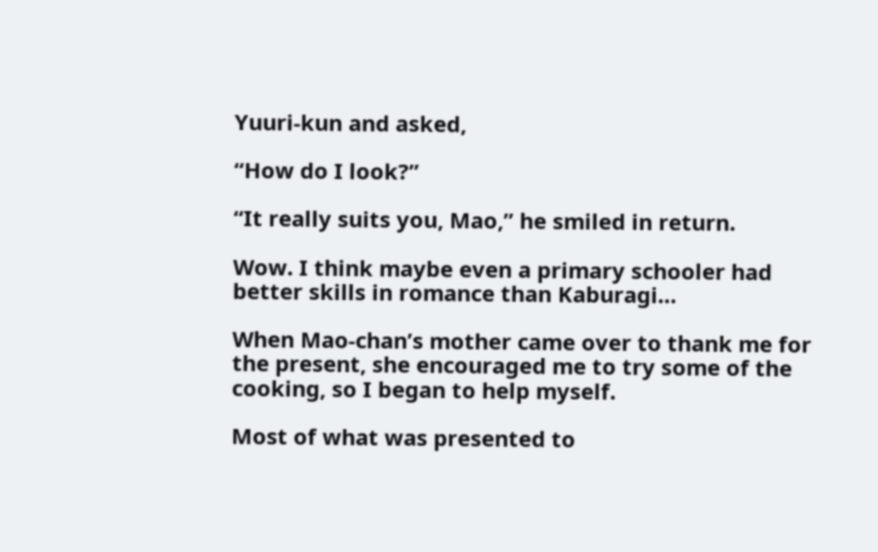Yuuri-kun and asked,

“How do I look?”

“It really suits you, Mao,” he smiled in return.

Wow. I think maybe even a primary schooler had better skills in romance than Kaburagi…

When Mao-chan’s mother came over to thank me for the present, she encouraged me to try some of the cooking, so I began to help myself.

Most of what was presented to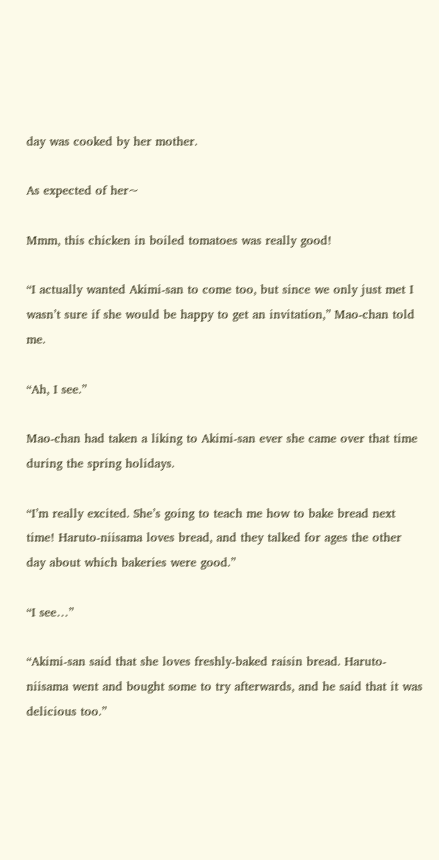day was cooked by her mother.

As expected of her~

Mmm, this chicken in boiled tomatoes was really good!

“I actually wanted Akimi-san to come too, but since we only just met I wasn’t sure if she would be happy to get an invitation,” Mao-chan told me.

“Ah, I see.”

Mao-chan had taken a liking to Akimi-san ever she came over that time during the spring holidays.

“I’m really excited. She’s going to teach me how to bake bread next time! Haruto-niisama loves bread, and they talked for ages the other day about which bakeries were good.”

“I see…”

“Akimi-san said that she loves freshly-baked raisin bread. Haruto-niisama went and bought some to try afterwards, and he said that it was delicious too.”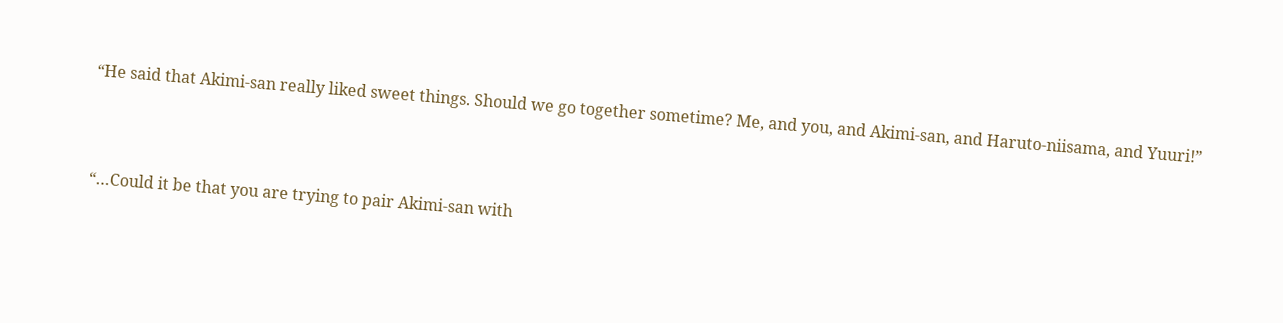“He said that Akimi-san really liked sweet things. Should we go together sometime? Me, and you, and Akimi-san, and Haruto-niisama, and Yuuri!”



“…Could it be that you are trying to pair Akimi-san with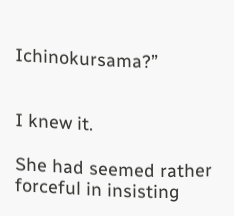Ichinokursama?”


I knew it.

She had seemed rather forceful in insisting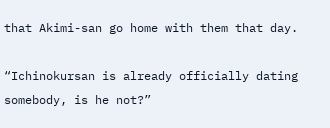that Akimi-san go home with them that day.

“Ichinokursan is already officially dating somebody, is he not?”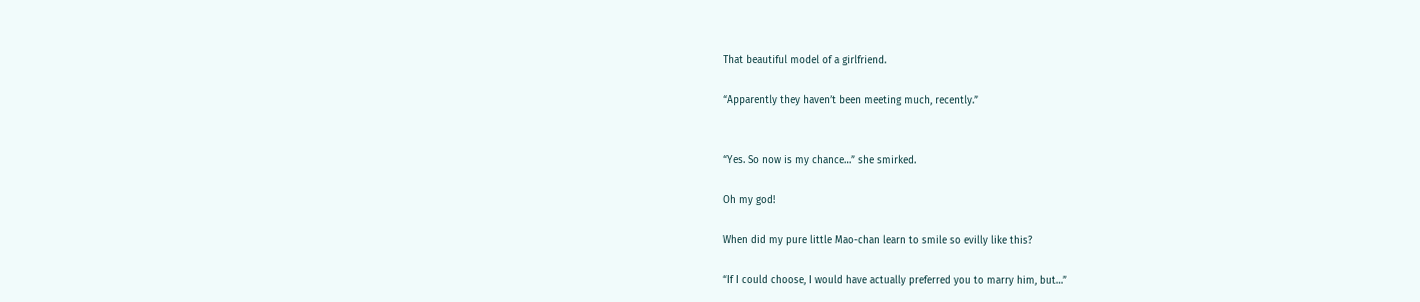That beautiful model of a girlfriend.

“Apparently they haven’t been meeting much, recently.”


“Yes. So now is my chance…” she smirked.

Oh my god!

When did my pure little Mao-chan learn to smile so evilly like this?

“If I could choose, I would have actually preferred you to marry him, but…”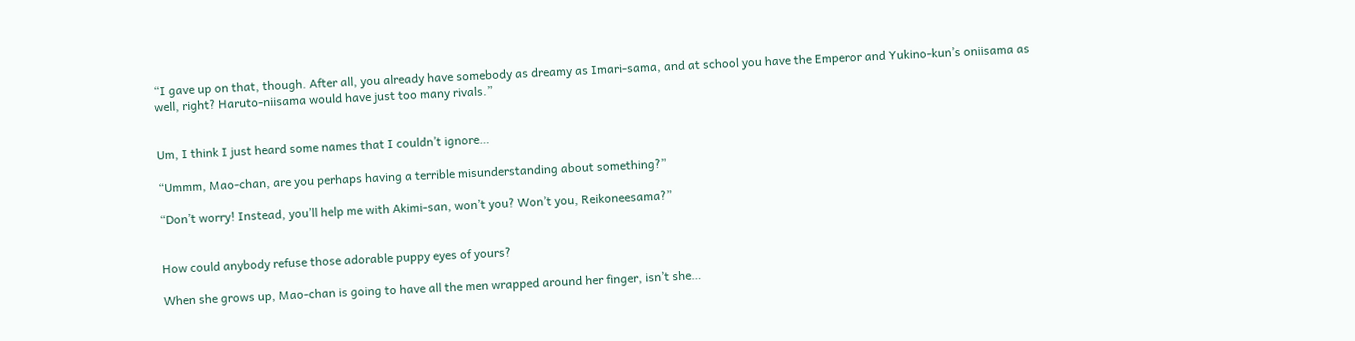“I gave up on that, though. After all, you already have somebody as dreamy as Imari-sama, and at school you have the Emperor and Yukino-kun’s oniisama as well, right? Haruto-niisama would have just too many rivals.”


Um, I think I just heard some names that I couldn’t ignore…

“Ummm, Mao-chan, are you perhaps having a terrible misunderstanding about something?”

“Don’t worry! Instead, you’ll help me with Akimi-san, won’t you? Won’t you, Reikoneesama?”


How could anybody refuse those adorable puppy eyes of yours?

When she grows up, Mao-chan is going to have all the men wrapped around her finger, isn’t she…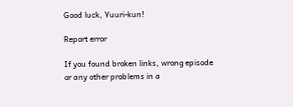Good luck, Yuuri-kun!

Report error

If you found broken links, wrong episode or any other problems in a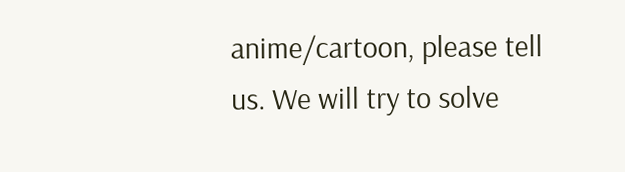anime/cartoon, please tell us. We will try to solve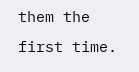them the first time.